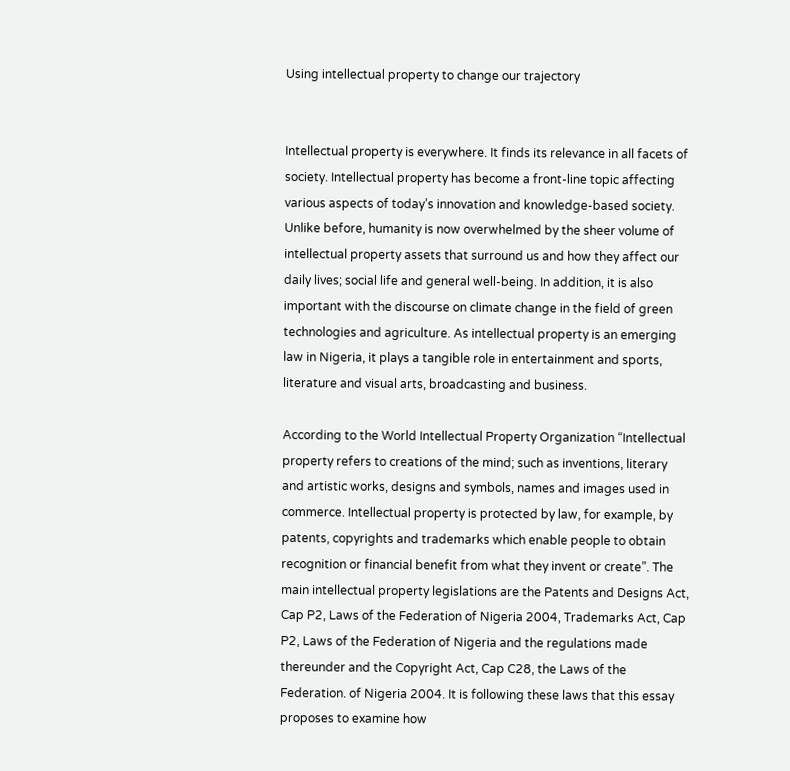Using intellectual property to change our trajectory


Intellectual property is everywhere. It finds its relevance in all facets of society. Intellectual property has become a front-line topic affecting various aspects of today’s innovation and knowledge-based society. Unlike before, humanity is now overwhelmed by the sheer volume of intellectual property assets that surround us and how they affect our daily lives; social life and general well-being. In addition, it is also important with the discourse on climate change in the field of green technologies and agriculture. As intellectual property is an emerging law in Nigeria, it plays a tangible role in entertainment and sports, literature and visual arts, broadcasting and business.

According to the World Intellectual Property Organization “Intellectual property refers to creations of the mind; such as inventions, literary and artistic works, designs and symbols, names and images used in commerce. Intellectual property is protected by law, for example, by patents, copyrights and trademarks which enable people to obtain recognition or financial benefit from what they invent or create”. The main intellectual property legislations are the Patents and Designs Act, Cap P2, Laws of the Federation of Nigeria 2004, Trademarks Act, Cap P2, Laws of the Federation of Nigeria and the regulations made thereunder and the Copyright Act, Cap C28, the Laws of the Federation. of Nigeria 2004. It is following these laws that this essay proposes to examine how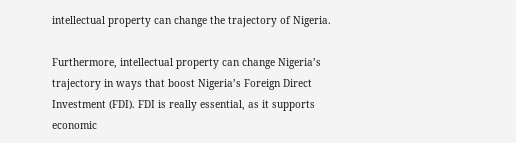intellectual property can change the trajectory of Nigeria.

Furthermore, intellectual property can change Nigeria’s trajectory in ways that boost Nigeria’s Foreign Direct Investment (FDI). FDI is really essential, as it supports economic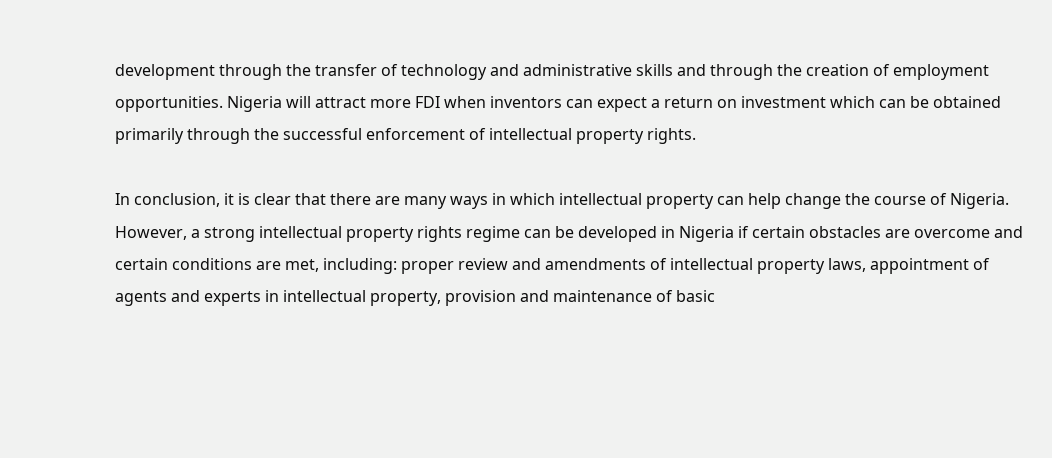development through the transfer of technology and administrative skills and through the creation of employment opportunities. Nigeria will attract more FDI when inventors can expect a return on investment which can be obtained primarily through the successful enforcement of intellectual property rights.

In conclusion, it is clear that there are many ways in which intellectual property can help change the course of Nigeria. However, a strong intellectual property rights regime can be developed in Nigeria if certain obstacles are overcome and certain conditions are met, including: proper review and amendments of intellectual property laws, appointment of agents and experts in intellectual property, provision and maintenance of basic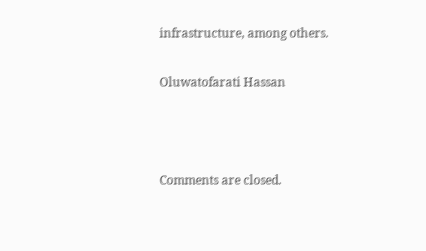infrastructure, among others.

Oluwatofarati Hassan



Comments are closed.